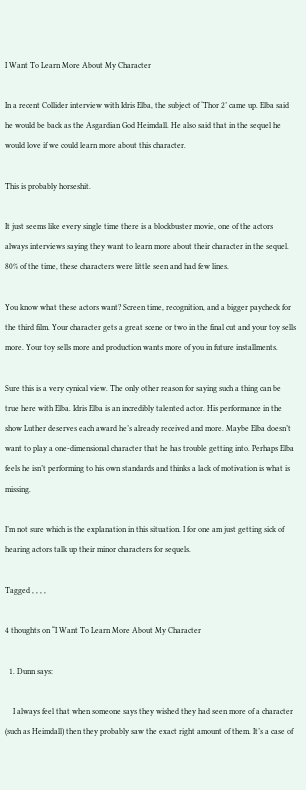I Want To Learn More About My Character

In a recent Collider interview with Idris Elba, the subject of ‘Thor 2’ came up. Elba said he would be back as the Asgardian God Heimdall. He also said that in the sequel he would love if we could learn more about this character.

This is probably horseshit.

It just seems like every single time there is a blockbuster movie, one of the actors always interviews saying they want to learn more about their character in the sequel. 80% of the time, these characters were little seen and had few lines.

You know what these actors want? Screen time, recognition, and a bigger paycheck for the third film. Your character gets a great scene or two in the final cut and your toy sells more. Your toy sells more and production wants more of you in future installments.

Sure this is a very cynical view. The only other reason for saying such a thing can be true here with Elba. Idris Elba is an incredibly talented actor. His performance in the show Luther deserves each award he’s already received and more. Maybe Elba doesn’t want to play a one-dimensional character that he has trouble getting into. Perhaps Elba feels he isn’t performing to his own standards and thinks a lack of motivation is what is missing.

I’m not sure which is the explanation in this situation. I for one am just getting sick of hearing actors talk up their minor characters for sequels.

Tagged , , , ,

4 thoughts on “I Want To Learn More About My Character

  1. Dunn says:

    I always feel that when someone says they wished they had seen more of a character (such as Heimdall) then they probably saw the exact right amount of them. It’s a case of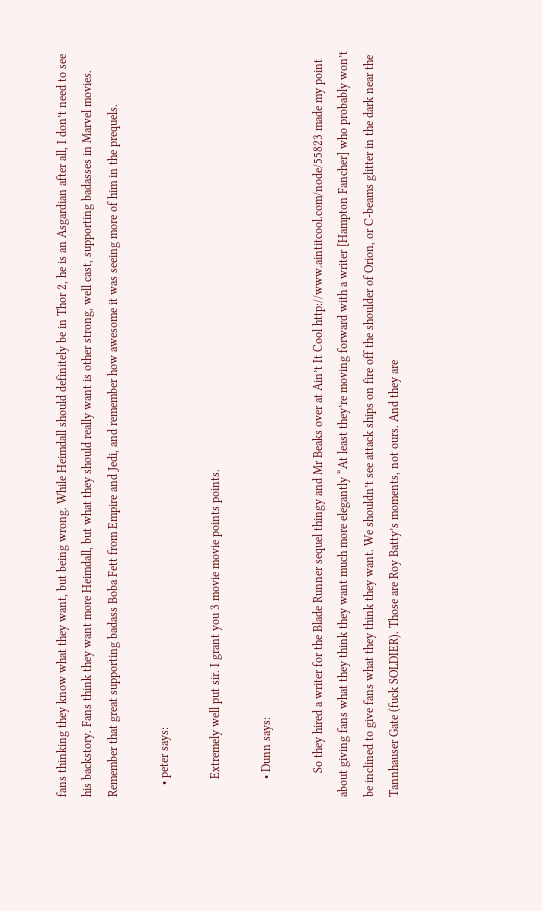fans thinking they know what they want, but being wrong. While Heimdall should definitely be in Thor 2, he is an Asgardian after all, I don’t need to see his backstory. Fans think they want more Heimdall, but what they should really want is other strong, well cast, supporting badasses in Marvel movies. Remember that great supporting badass Boba Fett from Empire and Jedi, and remember how awesome it was seeing more of him in the prequels.

    • peter says:

      Extremely well put sir. I grant you 3 movie movie points points.

      • Dunn says:

        So they hired a writer for the Blade Runner sequel thingy and Mr Beaks over at Ain’t It Cool http://www.aintitcool.com/node/55823 made my point about giving fans what they think they want much more elegantly “At least they’re moving forward with a writer [Hampton Fancher] who probably won’t be inclined to give fans what they think they want. We shouldn’t see attack ships on fire off the shoulder of Orion, or C-beams glitter in the dark near the Tannhauser Gate (fuck SOLDIER). Those are Roy Batty’s moments, not ours. And they are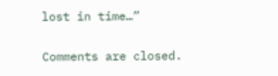lost in time…”

Comments are closed.